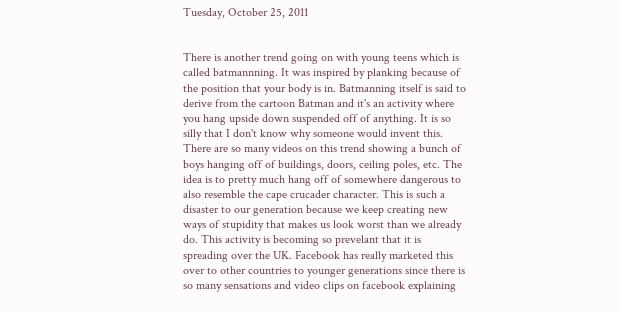Tuesday, October 25, 2011


There is another trend going on with young teens which is called batmannning. It was inspired by planking because of the position that your body is in. Batmanning itself is said to derive from the cartoon Batman and it's an activity where you hang upside down suspended off of anything. It is so silly that I don't know why someone would invent this. There are so many videos on this trend showing a bunch of boys hanging off of buildings, doors, ceiling poles, etc. The idea is to pretty much hang off of somewhere dangerous to also resemble the cape crucader character. This is such a disaster to our generation because we keep creating new ways of stupidity that makes us look worst than we already do. This activity is becoming so prevelant that it is spreading over the UK. Facebook has really marketed this over to other countries to younger generations since there is so many sensations and video clips on facebook explaining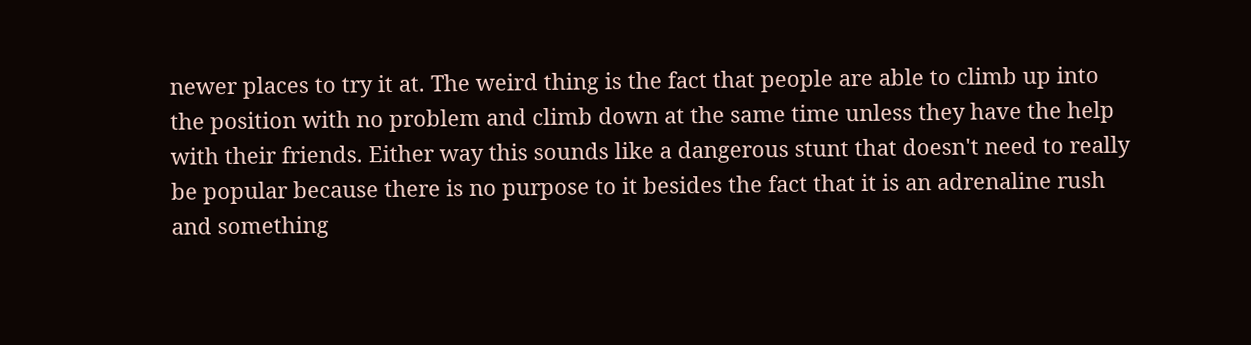newer places to try it at. The weird thing is the fact that people are able to climb up into the position with no problem and climb down at the same time unless they have the help with their friends. Either way this sounds like a dangerous stunt that doesn't need to really be popular because there is no purpose to it besides the fact that it is an adrenaline rush and something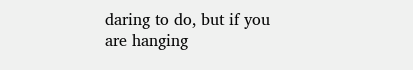daring to do, but if you are hanging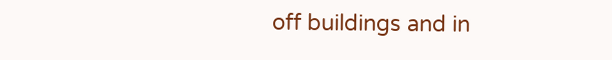off buildings and in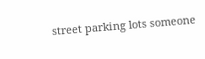street parking lots someone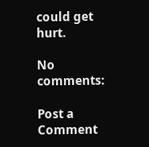could get hurt.

No comments:

Post a Comment